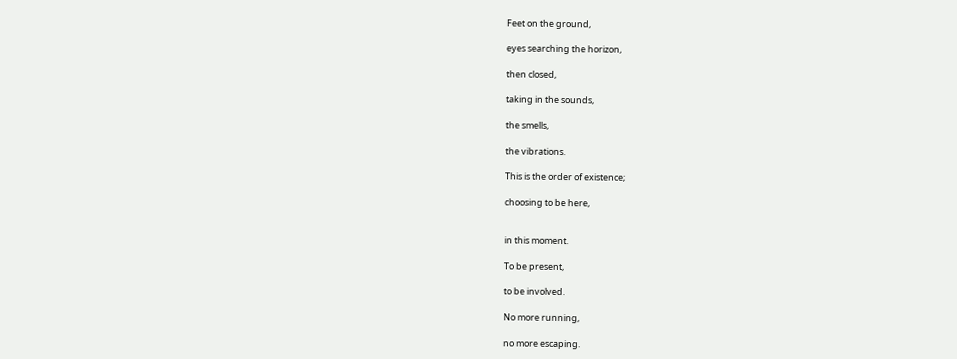Feet on the ground,

eyes searching the horizon,

then closed,

taking in the sounds,

the smells,

the vibrations.

This is the order of existence;

choosing to be here,


in this moment.

To be present,

to be involved.

No more running,

no more escaping.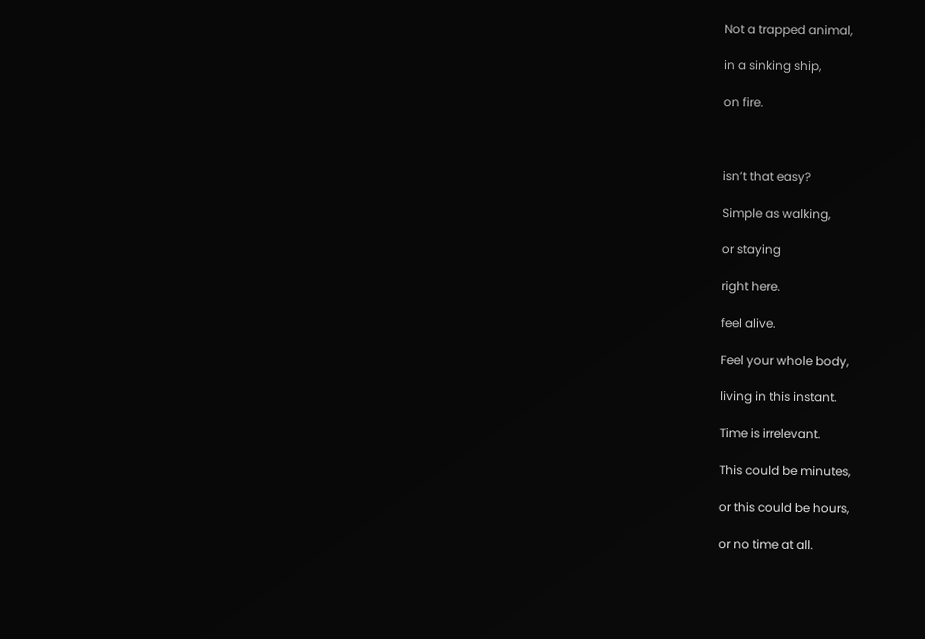Not a trapped animal,

in a sinking ship,

on fire.



isn’t that easy?

Simple as walking,

or staying

right here.

feel alive.

Feel your whole body,

living in this instant.

Time is irrelevant.

This could be minutes,

or this could be hours,

or no time at all.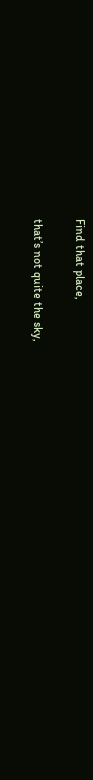Find that place,

that’s not quite the sky,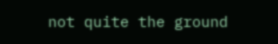not quite the ground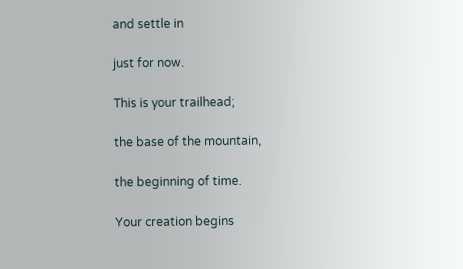and settle in

just for now.

This is your trailhead;

the base of the mountain,

the beginning of time.

Your creation begins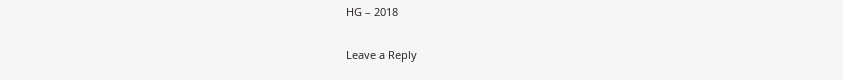HG – 2018

Leave a Reply